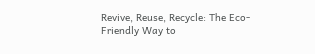Revive, Reuse, Recycle: The Eco-Friendly Way to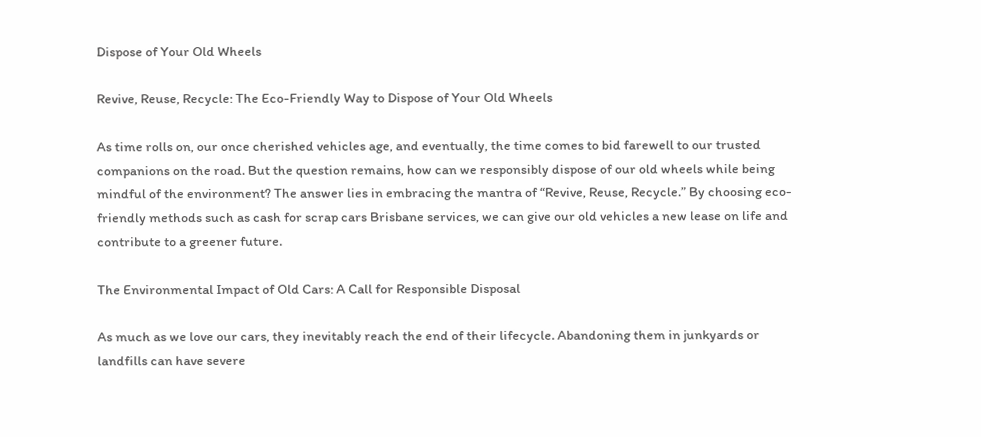Dispose of Your Old Wheels

Revive, Reuse, Recycle: The Eco-Friendly Way to Dispose of Your Old Wheels

As time rolls on, our once cherished vehicles age, and eventually, the time comes to bid farewell to our trusted companions on the road. But the question remains, how can we responsibly dispose of our old wheels while being mindful of the environment? The answer lies in embracing the mantra of “Revive, Reuse, Recycle.” By choosing eco-friendly methods such as cash for scrap cars Brisbane services, we can give our old vehicles a new lease on life and contribute to a greener future.

The Environmental Impact of Old Cars: A Call for Responsible Disposal

As much as we love our cars, they inevitably reach the end of their lifecycle. Abandoning them in junkyards or landfills can have severe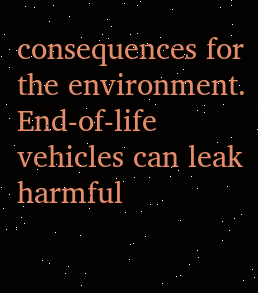consequences for the environment. End-of-life vehicles can leak harmful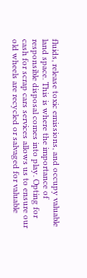fluids, release toxic emissions, and occupy valuable land space. This is where the importance of responsible disposal comes into play. Opting for cash for scrap cars services allows us to ensure our old wheels are recycled or salvaged for valuable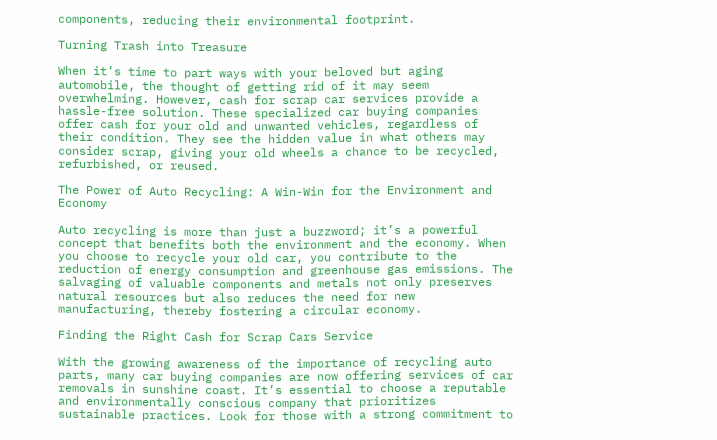components, reducing their environmental footprint.

Turning Trash into Treasure

When it’s time to part ways with your beloved but aging automobile, the thought of getting rid of it may seem overwhelming. However, cash for scrap car services provide a hassle-free solution. These specialized car buying companies offer cash for your old and unwanted vehicles, regardless of their condition. They see the hidden value in what others may consider scrap, giving your old wheels a chance to be recycled, refurbished, or reused.

The Power of Auto Recycling: A Win-Win for the Environment and Economy

Auto recycling is more than just a buzzword; it’s a powerful concept that benefits both the environment and the economy. When you choose to recycle your old car, you contribute to the reduction of energy consumption and greenhouse gas emissions. The salvaging of valuable components and metals not only preserves natural resources but also reduces the need for new manufacturing, thereby fostering a circular economy.

Finding the Right Cash for Scrap Cars Service

With the growing awareness of the importance of recycling auto parts, many car buying companies are now offering services of car removals in sunshine coast. It’s essential to choose a reputable and environmentally conscious company that prioritizes sustainable practices. Look for those with a strong commitment to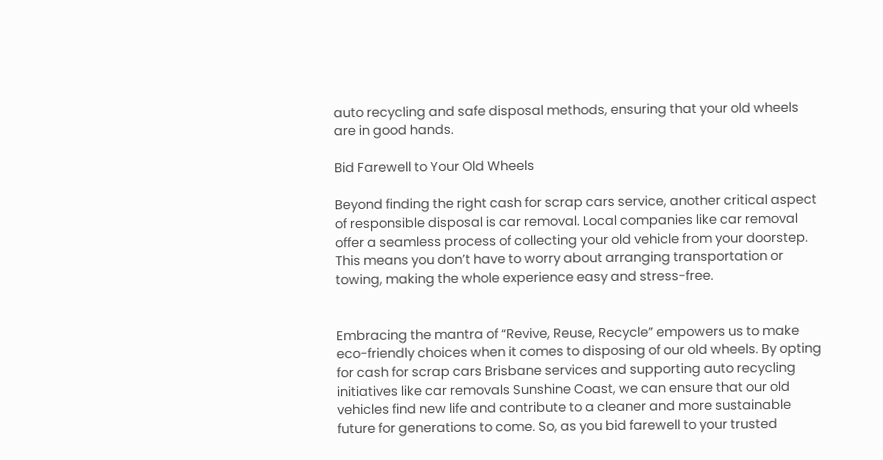auto recycling and safe disposal methods, ensuring that your old wheels are in good hands.

Bid Farewell to Your Old Wheels

Beyond finding the right cash for scrap cars service, another critical aspect of responsible disposal is car removal. Local companies like car removal offer a seamless process of collecting your old vehicle from your doorstep. This means you don’t have to worry about arranging transportation or towing, making the whole experience easy and stress-free.


Embracing the mantra of “Revive, Reuse, Recycle” empowers us to make eco-friendly choices when it comes to disposing of our old wheels. By opting for cash for scrap cars Brisbane services and supporting auto recycling initiatives like car removals Sunshine Coast, we can ensure that our old vehicles find new life and contribute to a cleaner and more sustainable future for generations to come. So, as you bid farewell to your trusted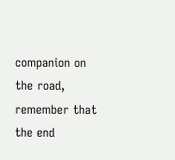companion on the road, remember that the end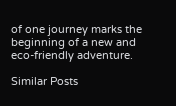of one journey marks the beginning of a new and eco-friendly adventure.

Similar Posts